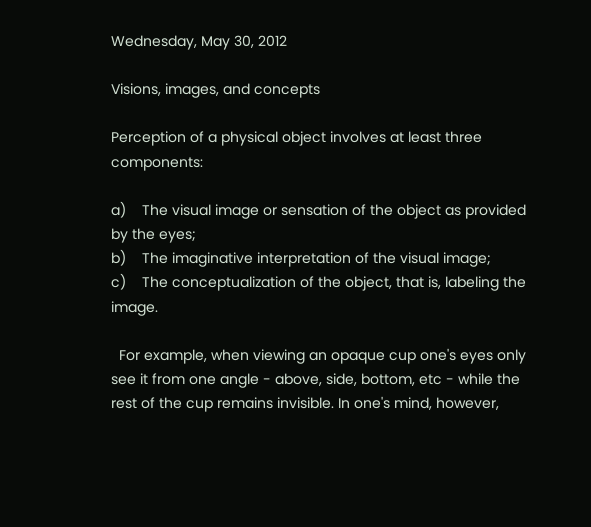Wednesday, May 30, 2012

Visions, images, and concepts

Perception of a physical object involves at least three components:

a)    The visual image or sensation of the object as provided by the eyes;
b)    The imaginative interpretation of the visual image;
c)    The conceptualization of the object, that is, labeling the image.

  For example, when viewing an opaque cup one's eyes only see it from one angle - above, side, bottom, etc - while the rest of the cup remains invisible. In one's mind, however,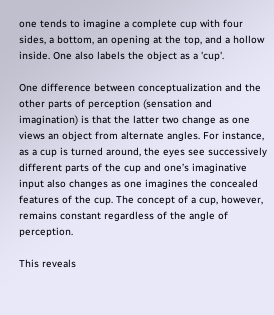one tends to imagine a complete cup with four sides, a bottom, an opening at the top, and a hollow inside. One also labels the object as a 'cup'.

One difference between conceptualization and the other parts of perception (sensation and imagination) is that the latter two change as one views an object from alternate angles. For instance, as a cup is turned around, the eyes see successively different parts of the cup and one’s imaginative input also changes as one imagines the concealed features of the cup. The concept of a cup, however, remains constant regardless of the angle of perception.

This reveals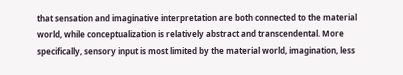that sensation and imaginative interpretation are both connected to the material world, while conceptualization is relatively abstract and transcendental. More specifically, sensory input is most limited by the material world, imagination, less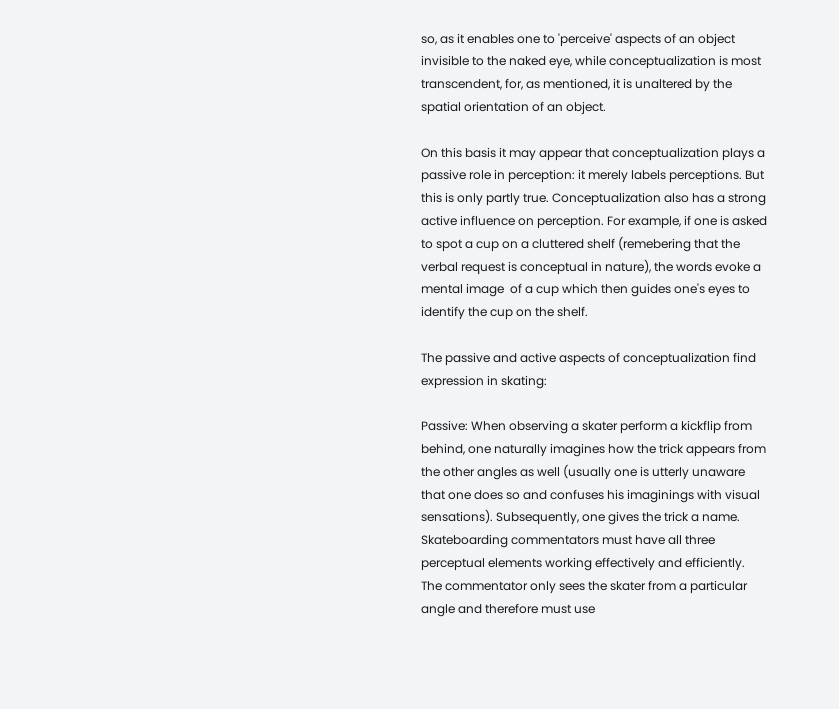so, as it enables one to 'perceive' aspects of an object invisible to the naked eye, while conceptualization is most transcendent, for, as mentioned, it is unaltered by the spatial orientation of an object.

On this basis it may appear that conceptualization plays a passive role in perception: it merely labels perceptions. But this is only partly true. Conceptualization also has a strong active influence on perception. For example, if one is asked to spot a cup on a cluttered shelf (remebering that the verbal request is conceptual in nature), the words evoke a mental image  of a cup which then guides one's eyes to identify the cup on the shelf.

The passive and active aspects of conceptualization find expression in skating:

Passive: When observing a skater perform a kickflip from behind, one naturally imagines how the trick appears from the other angles as well (usually one is utterly unaware that one does so and confuses his imaginings with visual sensations). Subsequently, one gives the trick a name. Skateboarding commentators must have all three perceptual elements working effectively and efficiently. The commentator only sees the skater from a particular angle and therefore must use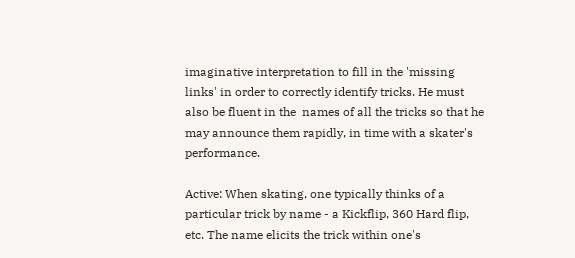imaginative interpretation to fill in the 'missing links' in order to correctly identify tricks. He must also be fluent in the  names of all the tricks so that he may announce them rapidly, in time with a skater's performance.

Active: When skating, one typically thinks of a particular trick by name - a Kickflip, 360 Hard flip, etc. The name elicits the trick within one's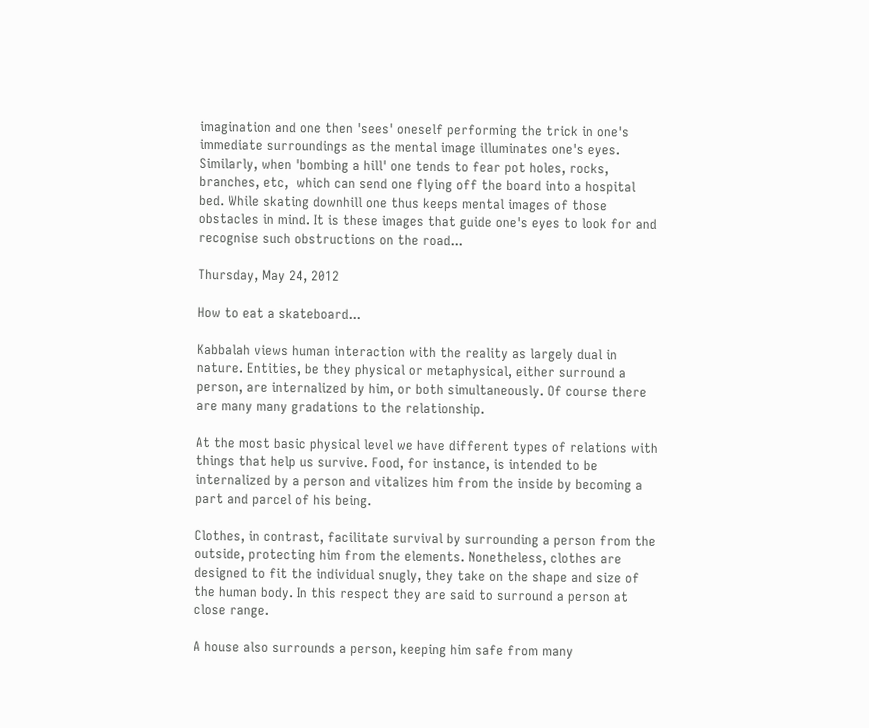imagination and one then 'sees' oneself performing the trick in one's immediate surroundings as the mental image illuminates one's eyes. Similarly, when 'bombing a hill' one tends to fear pot holes, rocks, branches, etc,  which can send one flying off the board into a hospital bed. While skating downhill one thus keeps mental images of those obstacles in mind. It is these images that guide one's eyes to look for and recognise such obstructions on the road...

Thursday, May 24, 2012

How to eat a skateboard...

Kabbalah views human interaction with the reality as largely dual in nature. Entities, be they physical or metaphysical, either surround a person, are internalized by him, or both simultaneously. Of course there are many many gradations to the relationship.

At the most basic physical level we have different types of relations with things that help us survive. Food, for instance, is intended to be internalized by a person and vitalizes him from the inside by becoming a part and parcel of his being.

Clothes, in contrast, facilitate survival by surrounding a person from the outside, protecting him from the elements. Nonetheless, clothes are designed to fit the individual snugly, they take on the shape and size of the human body. In this respect they are said to surround a person at close range.

A house also surrounds a person, keeping him safe from many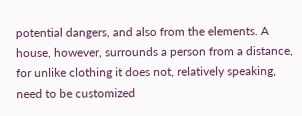potential dangers, and also from the elements. A house, however, surrounds a person from a distance, for unlike clothing it does not, relatively speaking, need to be customized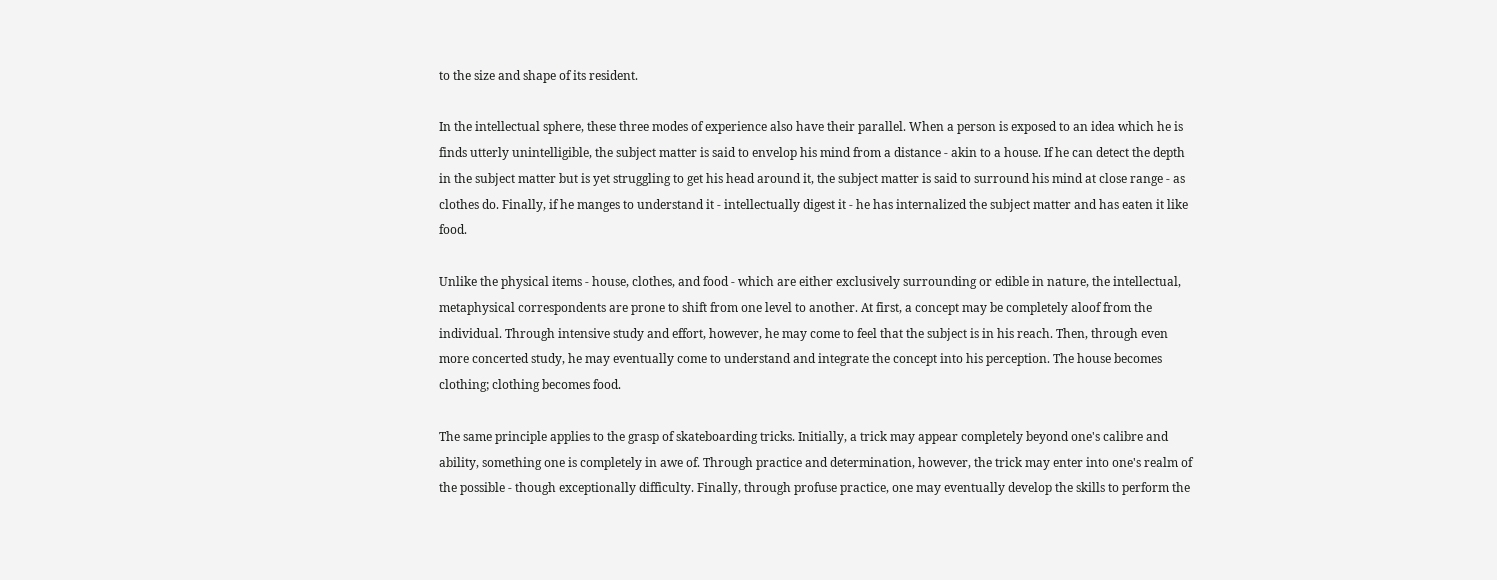to the size and shape of its resident.

In the intellectual sphere, these three modes of experience also have their parallel. When a person is exposed to an idea which he is finds utterly unintelligible, the subject matter is said to envelop his mind from a distance - akin to a house. If he can detect the depth in the subject matter but is yet struggling to get his head around it, the subject matter is said to surround his mind at close range - as clothes do. Finally, if he manges to understand it - intellectually digest it - he has internalized the subject matter and has eaten it like food.

Unlike the physical items - house, clothes, and food - which are either exclusively surrounding or edible in nature, the intellectual, metaphysical correspondents are prone to shift from one level to another. At first, a concept may be completely aloof from the individual. Through intensive study and effort, however, he may come to feel that the subject is in his reach. Then, through even more concerted study, he may eventually come to understand and integrate the concept into his perception. The house becomes clothing; clothing becomes food.

The same principle applies to the grasp of skateboarding tricks. Initially, a trick may appear completely beyond one's calibre and ability, something one is completely in awe of. Through practice and determination, however, the trick may enter into one's realm of the possible - though exceptionally difficulty. Finally, through profuse practice, one may eventually develop the skills to perform the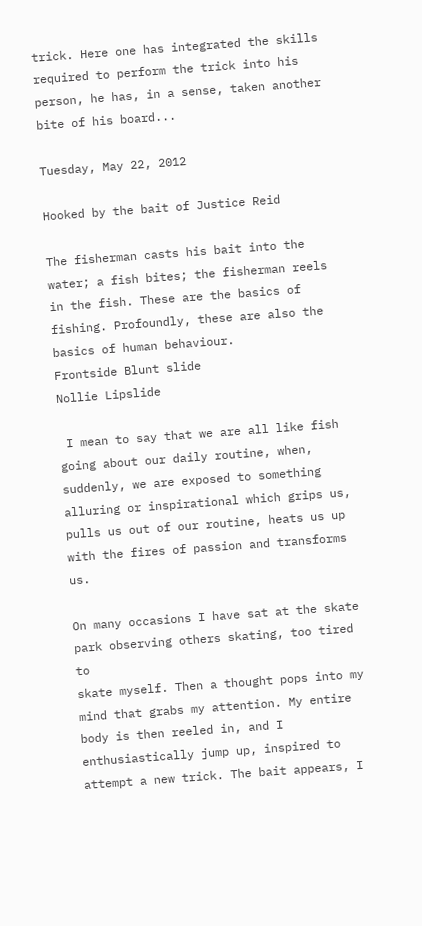trick. Here one has integrated the skills required to perform the trick into his person, he has, in a sense, taken another bite of his board...

Tuesday, May 22, 2012

Hooked by the bait of Justice Reid

The fisherman casts his bait into the water; a fish bites; the fisherman reels in the fish. These are the basics of fishing. Profoundly, these are also the basics of human behaviour.
Frontside Blunt slide
Nollie Lipslide

 I mean to say that we are all like fish going about our daily routine, when, suddenly, we are exposed to something alluring or inspirational which grips us, pulls us out of our routine, heats us up with the fires of passion and transforms us.

On many occasions I have sat at the skate park observing others skating, too tired to
skate myself. Then a thought pops into my mind that grabs my attention. My entire body is then reeled in, and I enthusiastically jump up, inspired to attempt a new trick. The bait appears, I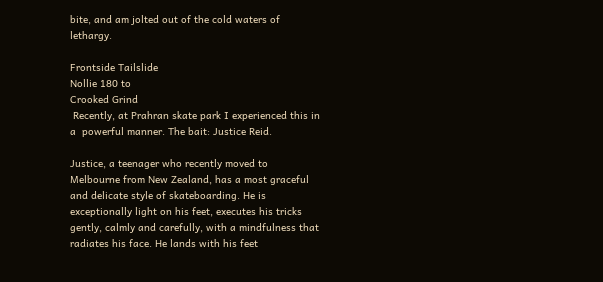bite, and am jolted out of the cold waters of lethargy.

Frontside Tailslide
Nollie 180 to
Crooked Grind
 Recently, at Prahran skate park I experienced this in a  powerful manner. The bait: Justice Reid.

Justice, a teenager who recently moved to Melbourne from New Zealand, has a most graceful and delicate style of skateboarding. He is exceptionally light on his feet, executes his tricks gently, calmly and carefully, with a mindfulness that radiates his face. He lands with his feet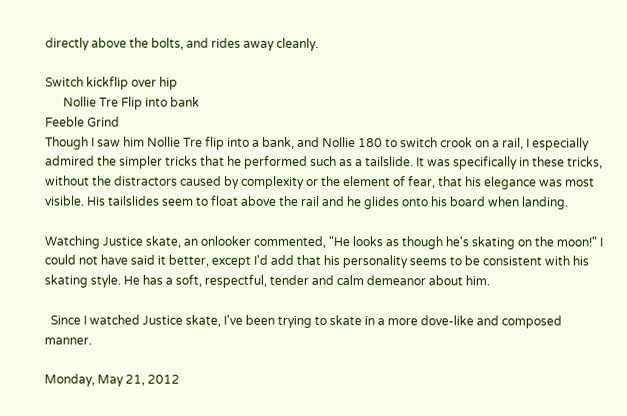directly above the bolts, and rides away cleanly.

Switch kickflip over hip
      Nollie Tre Flip into bank
Feeble Grind
Though I saw him Nollie Tre flip into a bank, and Nollie 180 to switch crook on a rail, I especially admired the simpler tricks that he performed such as a tailslide. It was specifically in these tricks, without the distractors caused by complexity or the element of fear, that his elegance was most visible. His tailslides seem to float above the rail and he glides onto his board when landing.

Watching Justice skate, an onlooker commented, "He looks as though he's skating on the moon!" I could not have said it better, except I'd add that his personality seems to be consistent with his skating style. He has a soft, respectful, tender and calm demeanor about him.

  Since I watched Justice skate, I've been trying to skate in a more dove-like and composed manner.

Monday, May 21, 2012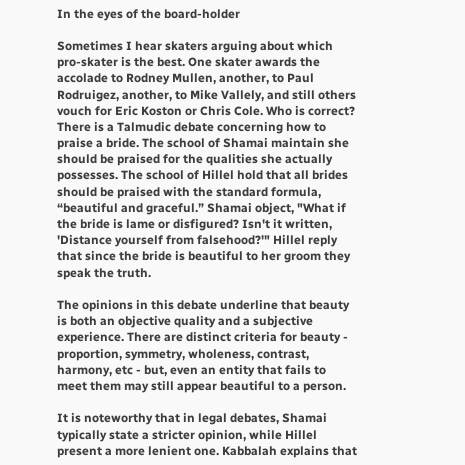In the eyes of the board-holder

Sometimes I hear skaters arguing about which pro-skater is the best. One skater awards the accolade to Rodney Mullen, another, to Paul Rodruigez, another, to Mike Vallely, and still others vouch for Eric Koston or Chris Cole. Who is correct?
There is a Talmudic debate concerning how to praise a bride. The school of Shamai maintain she should be praised for the qualities she actually possesses. The school of Hillel hold that all brides should be praised with the standard formula, “beautiful and graceful.” Shamai object, "What if the bride is lame or disfigured? Isn't it written, 'Distance yourself from falsehood?'" Hillel reply that since the bride is beautiful to her groom they speak the truth.

The opinions in this debate underline that beauty is both an objective quality and a subjective experience. There are distinct criteria for beauty - proportion, symmetry, wholeness, contrast, harmony, etc - but, even an entity that fails to meet them may still appear beautiful to a person.

It is noteworthy that in legal debates, Shamai typically state a stricter opinion, while Hillel present a more lenient one. Kabbalah explains that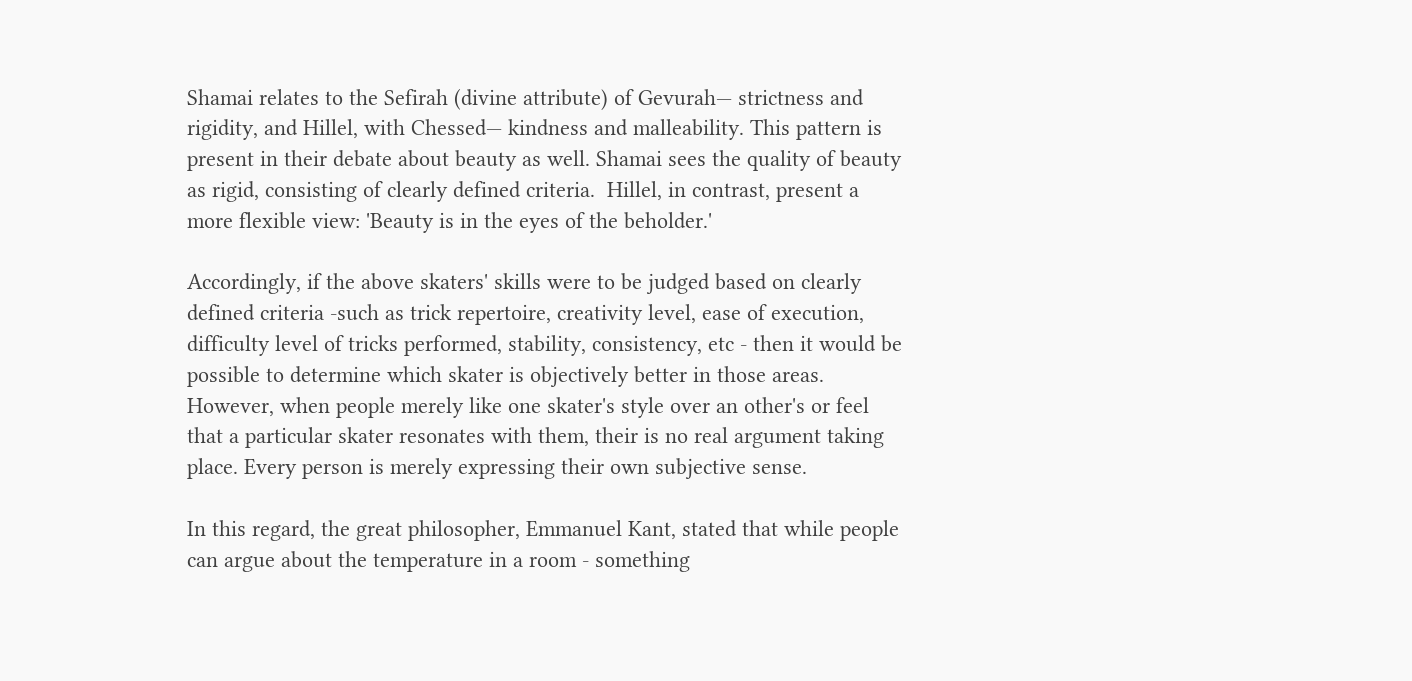Shamai relates to the Sefirah (divine attribute) of Gevurah— strictness and rigidity, and Hillel, with Chessed— kindness and malleability. This pattern is present in their debate about beauty as well. Shamai sees the quality of beauty as rigid, consisting of clearly defined criteria.  Hillel, in contrast, present a more flexible view: 'Beauty is in the eyes of the beholder.'

Accordingly, if the above skaters' skills were to be judged based on clearly defined criteria -such as trick repertoire, creativity level, ease of execution, difficulty level of tricks performed, stability, consistency, etc - then it would be possible to determine which skater is objectively better in those areas. However, when people merely like one skater's style over an other's or feel that a particular skater resonates with them, their is no real argument taking place. Every person is merely expressing their own subjective sense.

In this regard, the great philosopher, Emmanuel Kant, stated that while people can argue about the temperature in a room - something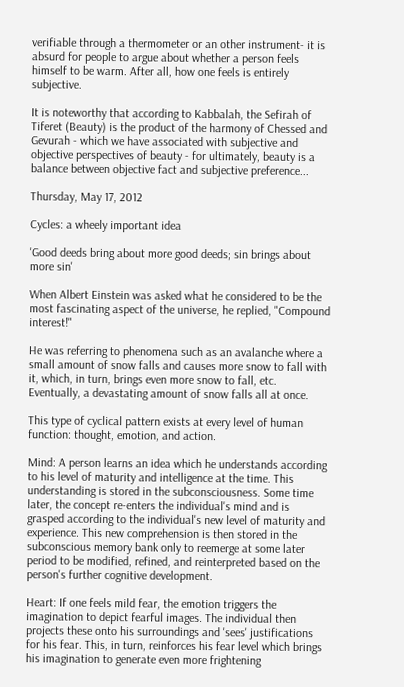verifiable through a thermometer or an other instrument- it is absurd for people to argue about whether a person feels himself to be warm. After all, how one feels is entirely subjective.

It is noteworthy that according to Kabbalah, the Sefirah of Tiferet (Beauty) is the product of the harmony of Chessed and Gevurah - which we have associated with subjective and objective perspectives of beauty - for ultimately, beauty is a balance between objective fact and subjective preference...

Thursday, May 17, 2012

Cycles: a wheely important idea

'Good deeds bring about more good deeds; sin brings about more sin'

When Albert Einstein was asked what he considered to be the most fascinating aspect of the universe, he replied, "Compound interest!"

He was referring to phenomena such as an avalanche where a small amount of snow falls and causes more snow to fall with it, which, in turn, brings even more snow to fall, etc. Eventually, a devastating amount of snow falls all at once.

This type of cyclical pattern exists at every level of human function: thought, emotion, and action.

Mind: A person learns an idea which he understands according to his level of maturity and intelligence at the time. This understanding is stored in the subconsciousness. Some time later, the concept re-enters the individual's mind and is grasped according to the individual's new level of maturity and experience. This new comprehension is then stored in the subconscious memory bank only to reemerge at some later period to be modified, refined, and reinterpreted based on the person's further cognitive development.

Heart: If one feels mild fear, the emotion triggers the imagination to depict fearful images. The individual then projects these onto his surroundings and 'sees' justifications for his fear. This, in turn, reinforces his fear level which brings his imagination to generate even more frightening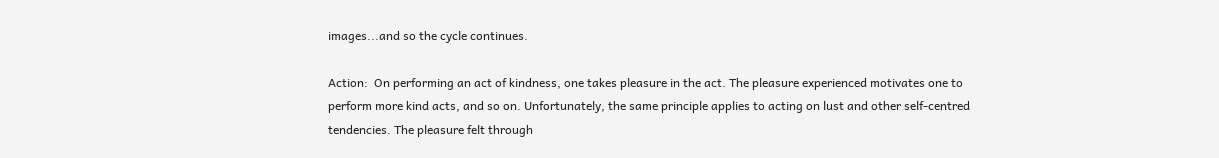images...and so the cycle continues.

Action:  On performing an act of kindness, one takes pleasure in the act. The pleasure experienced motivates one to perform more kind acts, and so on. Unfortunately, the same principle applies to acting on lust and other self-centred tendencies. The pleasure felt through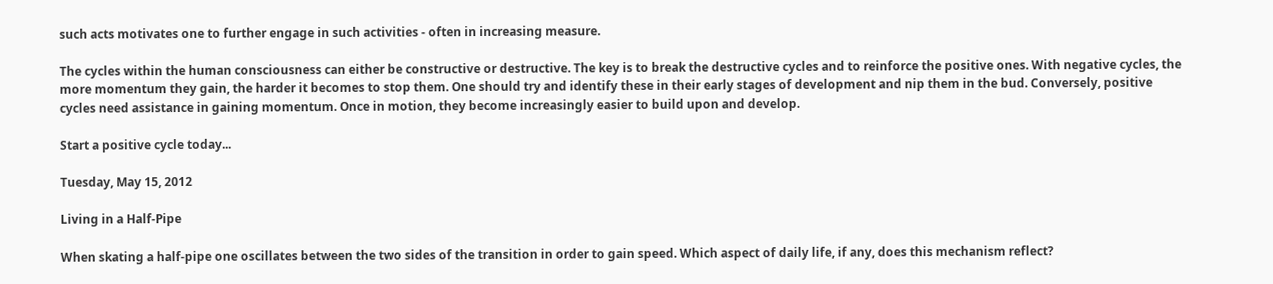such acts motivates one to further engage in such activities - often in increasing measure.

The cycles within the human consciousness can either be constructive or destructive. The key is to break the destructive cycles and to reinforce the positive ones. With negative cycles, the more momentum they gain, the harder it becomes to stop them. One should try and identify these in their early stages of development and nip them in the bud. Conversely, positive cycles need assistance in gaining momentum. Once in motion, they become increasingly easier to build upon and develop.

Start a positive cycle today...

Tuesday, May 15, 2012

Living in a Half-Pipe

When skating a half-pipe one oscillates between the two sides of the transition in order to gain speed. Which aspect of daily life, if any, does this mechanism reflect?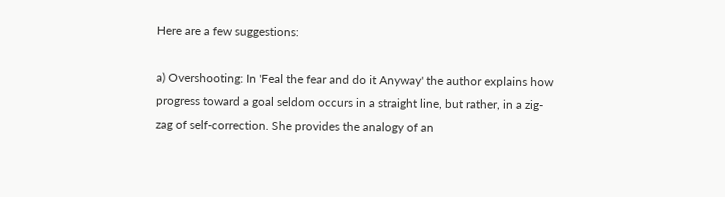Here are a few suggestions:

a) Overshooting: In 'Feal the fear and do it Anyway' the author explains how progress toward a goal seldom occurs in a straight line, but rather, in a zig-zag of self-correction. She provides the analogy of an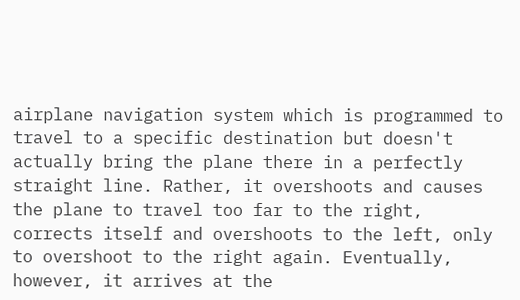airplane navigation system which is programmed to travel to a specific destination but doesn't actually bring the plane there in a perfectly straight line. Rather, it overshoots and causes the plane to travel too far to the right, corrects itself and overshoots to the left, only to overshoot to the right again. Eventually, however, it arrives at the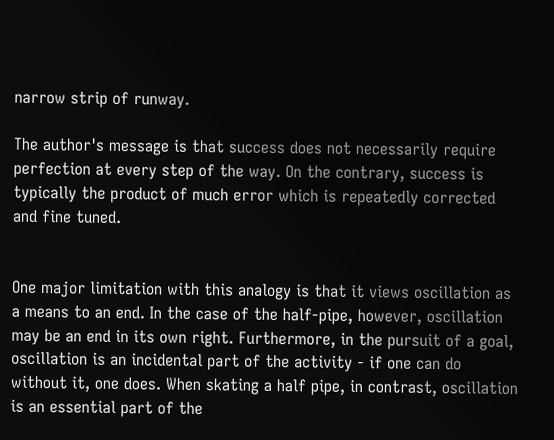narrow strip of runway.

The author's message is that success does not necessarily require perfection at every step of the way. On the contrary, success is typically the product of much error which is repeatedly corrected and fine tuned.


One major limitation with this analogy is that it views oscillation as a means to an end. In the case of the half-pipe, however, oscillation may be an end in its own right. Furthermore, in the pursuit of a goal, oscillation is an incidental part of the activity - if one can do without it, one does. When skating a half pipe, in contrast, oscillation is an essential part of the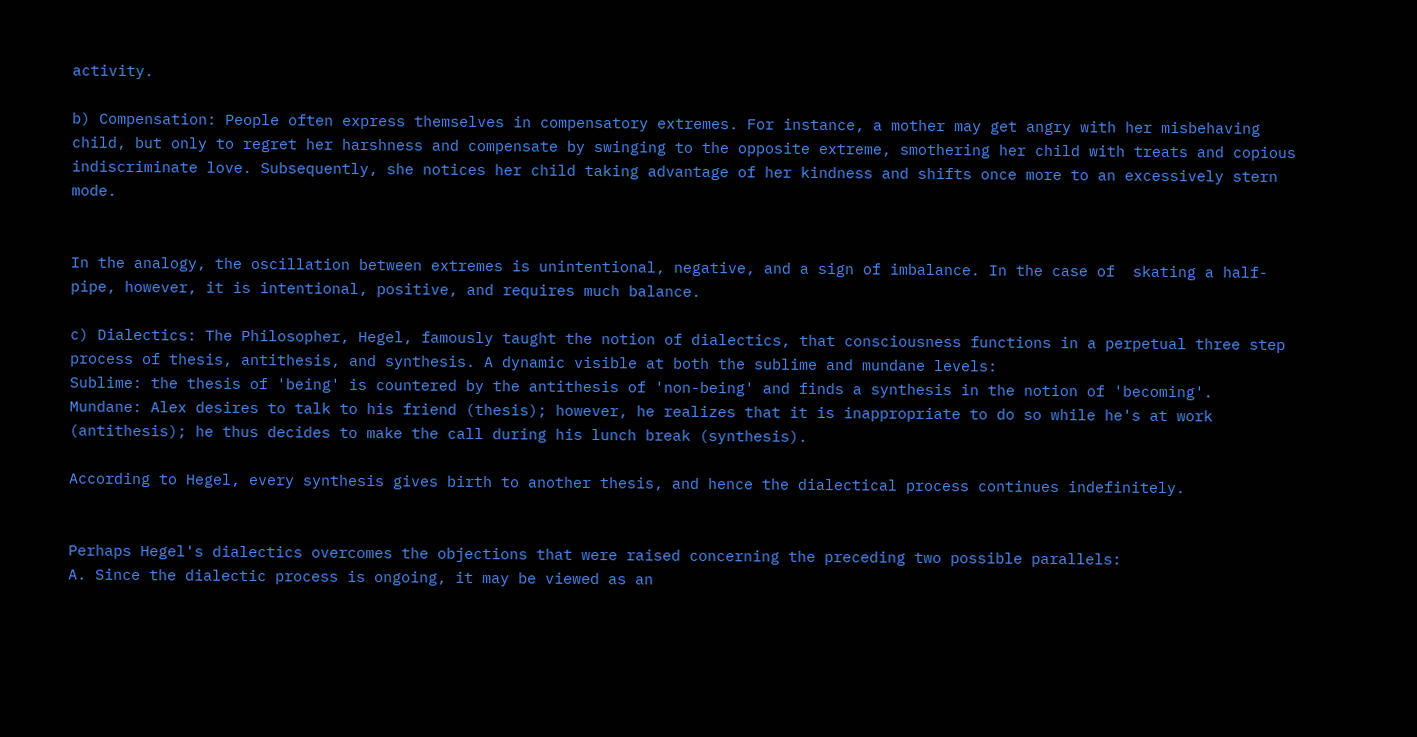activity.

b) Compensation: People often express themselves in compensatory extremes. For instance, a mother may get angry with her misbehaving child, but only to regret her harshness and compensate by swinging to the opposite extreme, smothering her child with treats and copious indiscriminate love. Subsequently, she notices her child taking advantage of her kindness and shifts once more to an excessively stern mode.


In the analogy, the oscillation between extremes is unintentional, negative, and a sign of imbalance. In the case of  skating a half-pipe, however, it is intentional, positive, and requires much balance.

c) Dialectics: The Philosopher, Hegel, famously taught the notion of dialectics, that consciousness functions in a perpetual three step process of thesis, antithesis, and synthesis. A dynamic visible at both the sublime and mundane levels:
Sublime: the thesis of 'being' is countered by the antithesis of 'non-being' and finds a synthesis in the notion of 'becoming'.
Mundane: Alex desires to talk to his friend (thesis); however, he realizes that it is inappropriate to do so while he's at work (antithesis); he thus decides to make the call during his lunch break (synthesis).

According to Hegel, every synthesis gives birth to another thesis, and hence the dialectical process continues indefinitely.


Perhaps Hegel's dialectics overcomes the objections that were raised concerning the preceding two possible parallels:
A. Since the dialectic process is ongoing, it may be viewed as an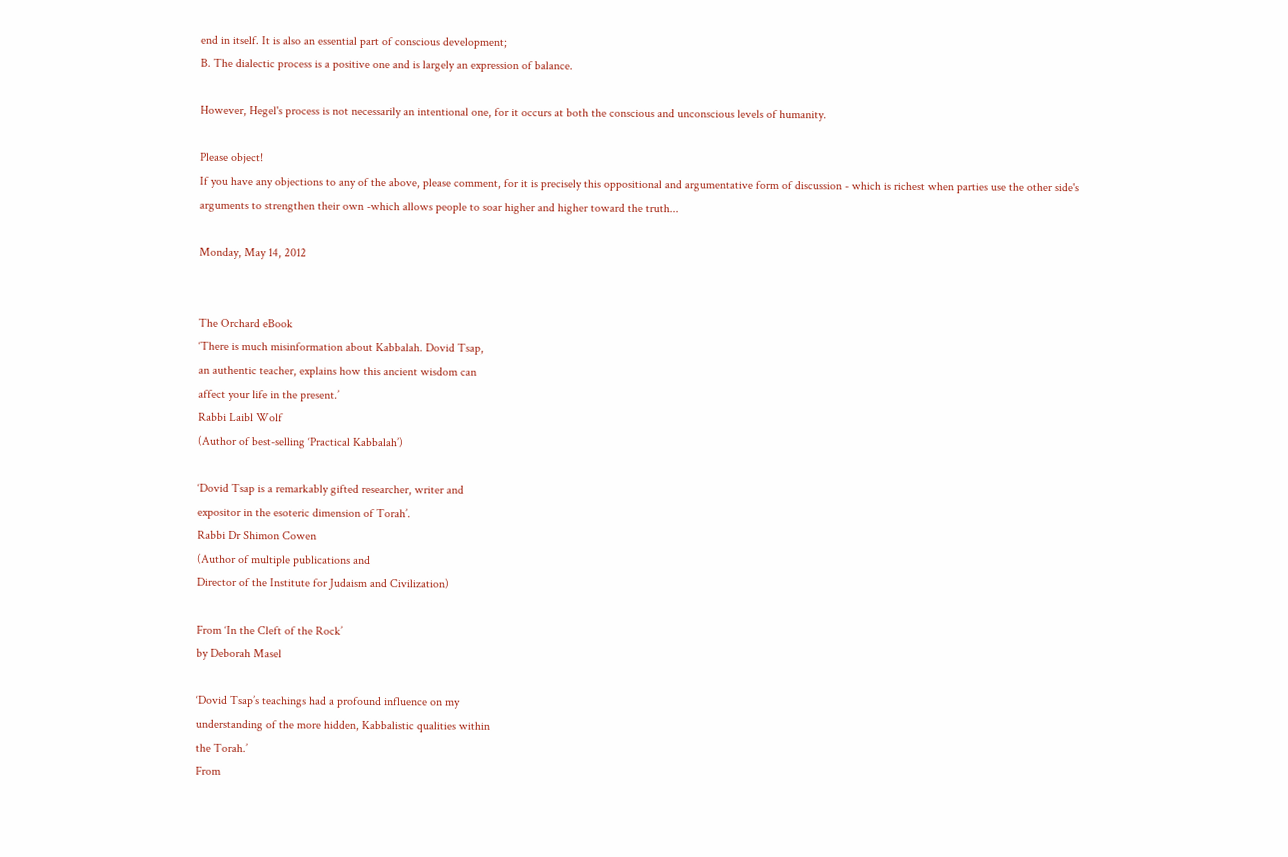end in itself. It is also an essential part of conscious development;
B. The dialectic process is a positive one and is largely an expression of balance.

However, Hegel's process is not necessarily an intentional one, for it occurs at both the conscious and unconscious levels of humanity.

Please object!
If you have any objections to any of the above, please comment, for it is precisely this oppositional and argumentative form of discussion - which is richest when parties use the other side's arguments to strengthen their own -which allows people to soar higher and higher toward the truth...

Monday, May 14, 2012


The Orchard eBook
‘There is much misinformation about Kabbalah. Dovid Tsap,
an authentic teacher, explains how this ancient wisdom can
affect your life in the present.’
Rabbi Laibl Wolf
(Author of best-selling ‘Practical Kabbalah’)

‘Dovid Tsap is a remarkably gifted researcher, writer and
expositor in the esoteric dimension of Torah’.
Rabbi Dr Shimon Cowen
(Author of multiple publications and
Director of the Institute for Judaism and Civilization)

From ‘In the Cleft of the Rock’
by Deborah Masel

‘Dovid Tsap’s teachings had a profound influence on my
understanding of the more hidden, Kabbalistic qualities within
the Torah.’
From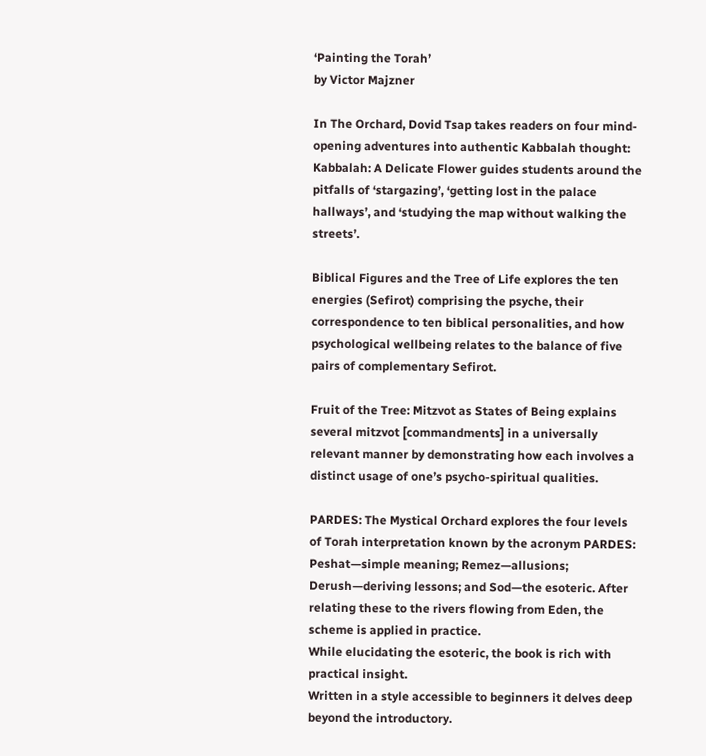‘Painting the Torah’
by Victor Majzner

In The Orchard, Dovid Tsap takes readers on four mind-opening adventures into authentic Kabbalah thought:
Kabbalah: A Delicate Flower guides students around the pitfalls of ‘stargazing’, ‘getting lost in the palace hallways’, and ‘studying the map without walking the streets’.

Biblical Figures and the Tree of Life explores the ten energies (Sefirot) comprising the psyche, their correspondence to ten biblical personalities, and how psychological wellbeing relates to the balance of five pairs of complementary Sefirot.

Fruit of the Tree: Mitzvot as States of Being explains several mitzvot [commandments] in a universally relevant manner by demonstrating how each involves a distinct usage of one’s psycho-spiritual qualities.

PARDES: The Mystical Orchard explores the four levels of Torah interpretation known by the acronym PARDES: Peshat—simple meaning; Remez—allusions; Derush—deriving lessons; and Sod—the esoteric. After relating these to the rivers flowing from Eden, the scheme is applied in practice.
While elucidating the esoteric, the book is rich with practical insight.
Written in a style accessible to beginners it delves deep beyond the introductory.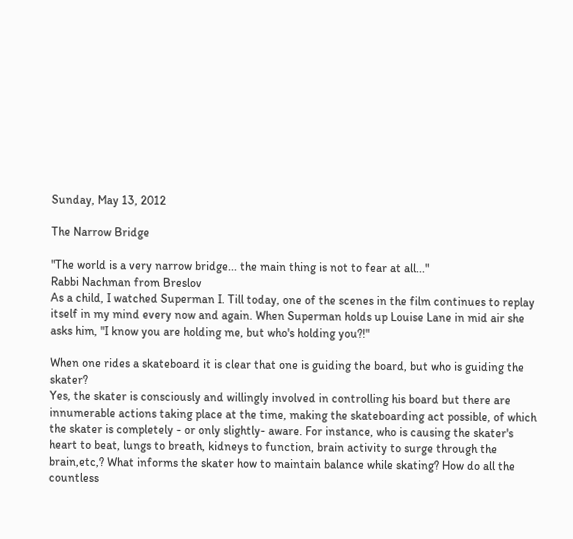Sunday, May 13, 2012

The Narrow Bridge

"The world is a very narrow bridge... the main thing is not to fear at all..."
Rabbi Nachman from Breslov
As a child, I watched Superman I. Till today, one of the scenes in the film continues to replay itself in my mind every now and again. When Superman holds up Louise Lane in mid air she asks him, "I know you are holding me, but who's holding you?!"

When one rides a skateboard it is clear that one is guiding the board, but who is guiding the skater?
Yes, the skater is consciously and willingly involved in controlling his board but there are innumerable actions taking place at the time, making the skateboarding act possible, of which the skater is completely - or only slightly- aware. For instance, who is causing the skater's heart to beat, lungs to breath, kidneys to function, brain activity to surge through the brain,etc,? What informs the skater how to maintain balance while skating? How do all the countless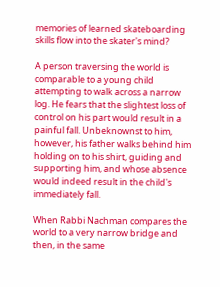memories of learned skateboarding skills flow into the skater's mind?

A person traversing the world is comparable to a young child attempting to walk across a narrow log. He fears that the slightest loss of control on his part would result in a painful fall. Unbeknownst to him, however, his father walks behind him holding on to his shirt, guiding and supporting him, and whose absence would indeed result in the child's immediately fall.

When Rabbi Nachman compares the world to a very narrow bridge and then, in the same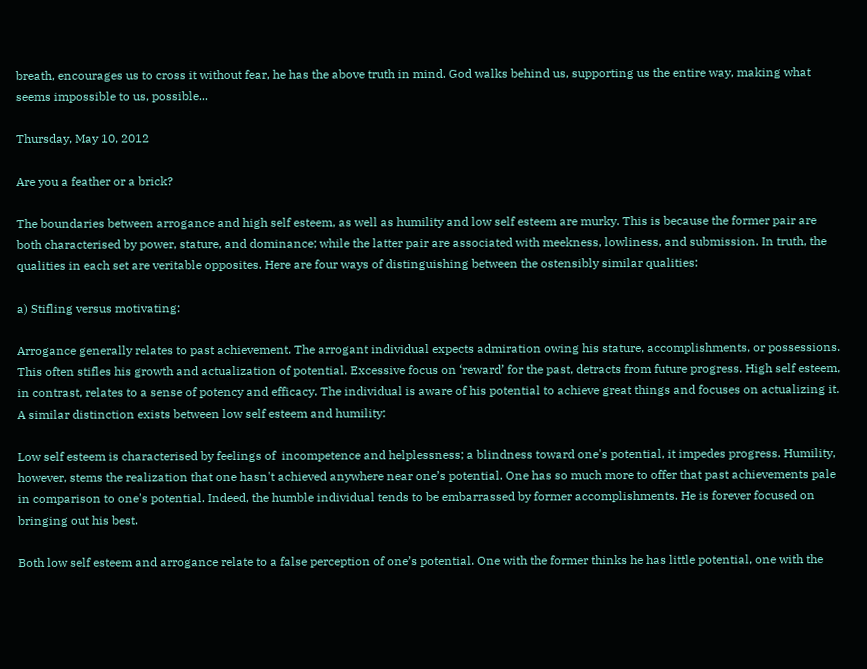breath, encourages us to cross it without fear, he has the above truth in mind. God walks behind us, supporting us the entire way, making what seems impossible to us, possible...

Thursday, May 10, 2012

Are you a feather or a brick?

The boundaries between arrogance and high self esteem, as well as humility and low self esteem are murky. This is because the former pair are both characterised by power, stature, and dominance; while the latter pair are associated with meekness, lowliness, and submission. In truth, the qualities in each set are veritable opposites. Here are four ways of distinguishing between the ostensibly similar qualities:

a) Stifling versus motivating:

Arrogance generally relates to past achievement. The arrogant individual expects admiration owing his stature, accomplishments, or possessions. This often stifles his growth and actualization of potential. Excessive focus on ‘reward’ for the past, detracts from future progress. High self esteem, in contrast, relates to a sense of potency and efficacy. The individual is aware of his potential to achieve great things and focuses on actualizing it.
A similar distinction exists between low self esteem and humility:

Low self esteem is characterised by feelings of  incompetence and helplessness; a blindness toward one's potential, it impedes progress. Humility, however, stems the realization that one hasn't achieved anywhere near one’s potential. One has so much more to offer that past achievements pale in comparison to one's potential. Indeed, the humble individual tends to be embarrassed by former accomplishments. He is forever focused on bringing out his best.

Both low self esteem and arrogance relate to a false perception of one’s potential. One with the former thinks he has little potential, one with the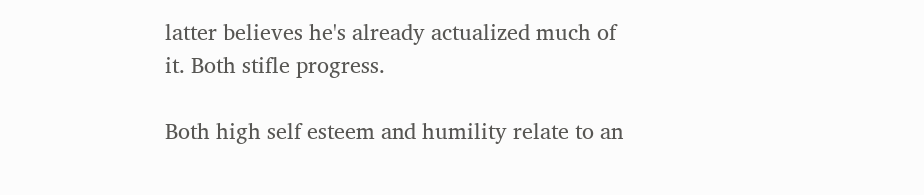latter believes he's already actualized much of it. Both stifle progress.

Both high self esteem and humility relate to an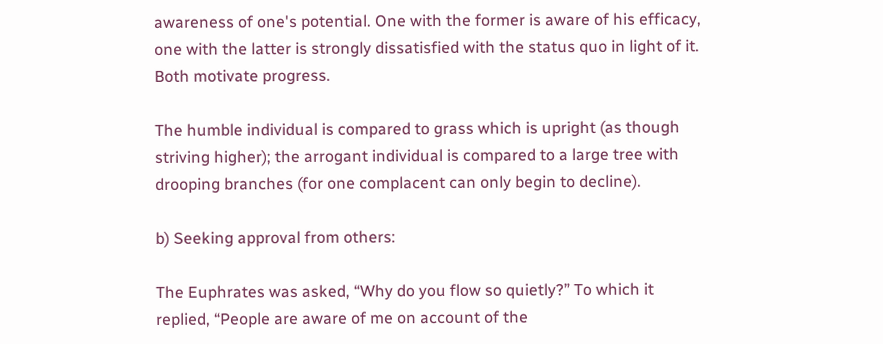awareness of one's potential. One with the former is aware of his efficacy, one with the latter is strongly dissatisfied with the status quo in light of it. Both motivate progress.

The humble individual is compared to grass which is upright (as though striving higher); the arrogant individual is compared to a large tree with drooping branches (for one complacent can only begin to decline).

b) Seeking approval from others:

The Euphrates was asked, “Why do you flow so quietly?” To which it replied, “People are aware of me on account of the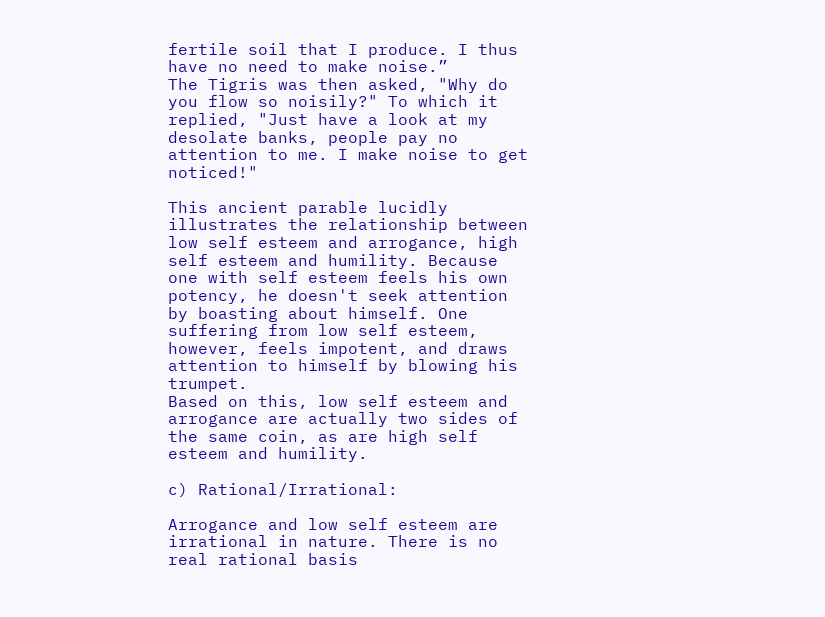fertile soil that I produce. I thus have no need to make noise.”
The Tigris was then asked, "Why do you flow so noisily?" To which it replied, "Just have a look at my desolate banks, people pay no attention to me. I make noise to get noticed!"

This ancient parable lucidly illustrates the relationship between low self esteem and arrogance, high self esteem and humility. Because one with self esteem feels his own potency, he doesn't seek attention by boasting about himself. One suffering from low self esteem, however, feels impotent, and draws attention to himself by blowing his trumpet.
Based on this, low self esteem and arrogance are actually two sides of the same coin, as are high self esteem and humility.

c) Rational/Irrational:

Arrogance and low self esteem are irrational in nature. There is no real rational basis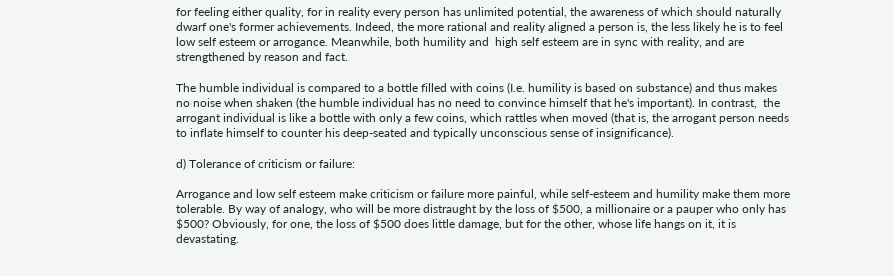for feeling either quality, for in reality every person has unlimited potential, the awareness of which should naturally dwarf one's former achievements. Indeed, the more rational and reality aligned a person is, the less likely he is to feel low self esteem or arrogance. Meanwhile, both humility and  high self esteem are in sync with reality, and are strengthened by reason and fact.

The humble individual is compared to a bottle filled with coins (I.e. humility is based on substance) and thus makes no noise when shaken (the humble individual has no need to convince himself that he's important). In contrast,  the arrogant individual is like a bottle with only a few coins, which rattles when moved (that is, the arrogant person needs to inflate himself to counter his deep-seated and typically unconscious sense of insignificance).

d) Tolerance of criticism or failure:

Arrogance and low self esteem make criticism or failure more painful, while self-esteem and humility make them more tolerable. By way of analogy, who will be more distraught by the loss of $500, a millionaire or a pauper who only has $500? Obviously, for one, the loss of $500 does little damage, but for the other, whose life hangs on it, it is devastating.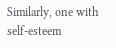Similarly, one with self-esteem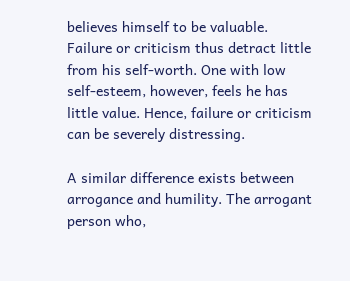believes himself to be valuable. Failure or criticism thus detract little from his self-worth. One with low self-esteem, however, feels he has little value. Hence, failure or criticism can be severely distressing.

A similar difference exists between arrogance and humility. The arrogant person who,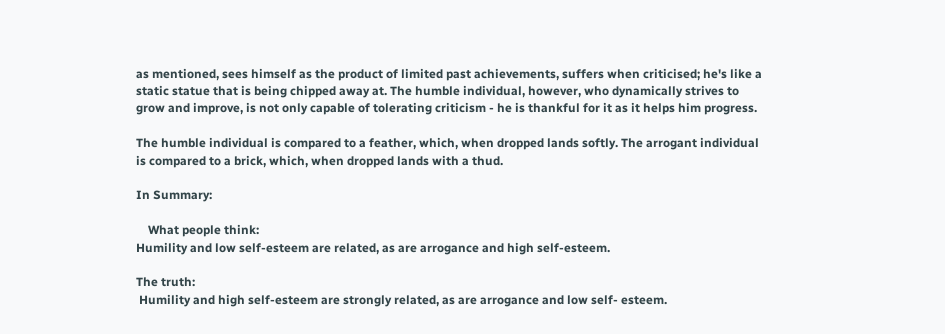as mentioned, sees himself as the product of limited past achievements, suffers when criticised; he's like a static statue that is being chipped away at. The humble individual, however, who dynamically strives to grow and improve, is not only capable of tolerating criticism - he is thankful for it as it helps him progress.

The humble individual is compared to a feather, which, when dropped lands softly. The arrogant individual is compared to a brick, which, when dropped lands with a thud.

In Summary:

    What people think:
Humility and low self-esteem are related, as are arrogance and high self-esteem.

The truth:
 Humility and high self-esteem are strongly related, as are arrogance and low self- esteem.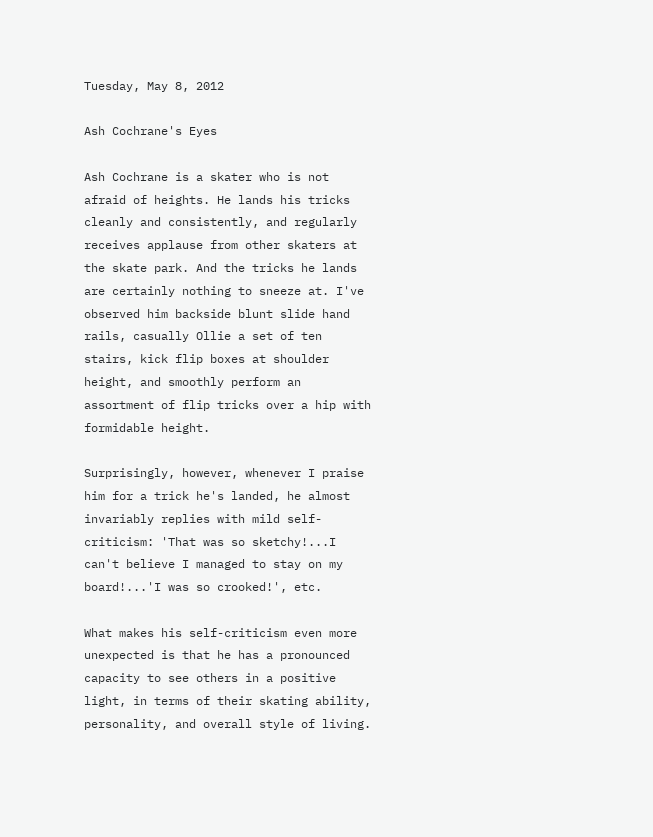Tuesday, May 8, 2012

Ash Cochrane's Eyes

Ash Cochrane is a skater who is not afraid of heights. He lands his tricks cleanly and consistently, and regularly receives applause from other skaters at the skate park. And the tricks he lands are certainly nothing to sneeze at. I've observed him backside blunt slide hand rails, casually Ollie a set of ten stairs, kick flip boxes at shoulder height, and smoothly perform an assortment of flip tricks over a hip with formidable height.

Surprisingly, however, whenever I praise him for a trick he's landed, he almost invariably replies with mild self-criticism: 'That was so sketchy!...I can't believe I managed to stay on my board!...'I was so crooked!', etc.

What makes his self-criticism even more unexpected is that he has a pronounced capacity to see others in a positive light, in terms of their skating ability, personality, and overall style of living.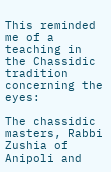This reminded me of a teaching in the Chassidic tradition concerning the eyes:

The chassidic masters, Rabbi Zushia of Anipoli and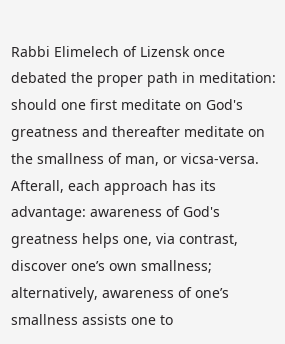Rabbi Elimelech of Lizensk once debated the proper path in meditation: should one first meditate on God's greatness and thereafter meditate on the smallness of man, or vicsa-versa. Afterall, each approach has its advantage: awareness of God's greatness helps one, via contrast, discover one’s own smallness; alternatively, awareness of one’s smallness assists one to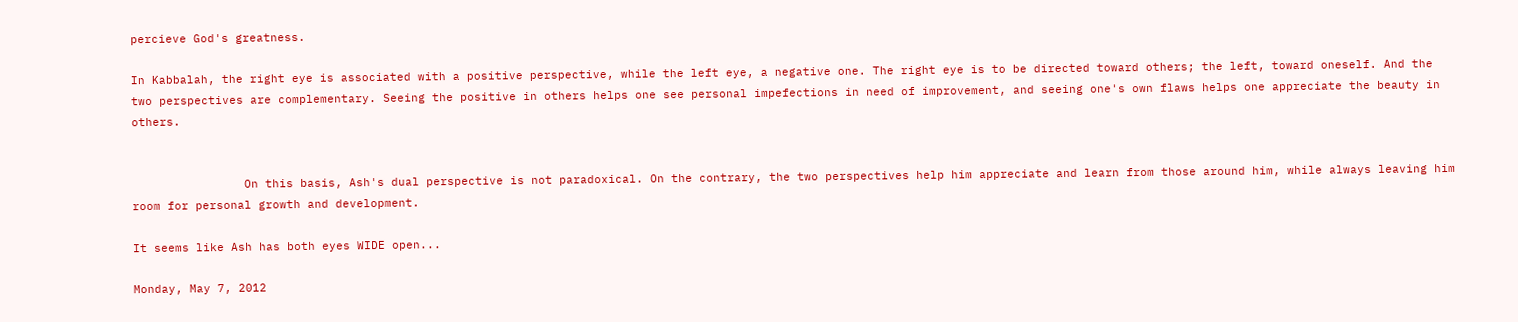percieve God's greatness.

In Kabbalah, the right eye is associated with a positive perspective, while the left eye, a negative one. The right eye is to be directed toward others; the left, toward oneself. And the two perspectives are complementary. Seeing the positive in others helps one see personal impefections in need of improvement, and seeing one's own flaws helps one appreciate the beauty in others.


                On this basis, Ash's dual perspective is not paradoxical. On the contrary, the two perspectives help him appreciate and learn from those around him, while always leaving him room for personal growth and development.

It seems like Ash has both eyes WIDE open...

Monday, May 7, 2012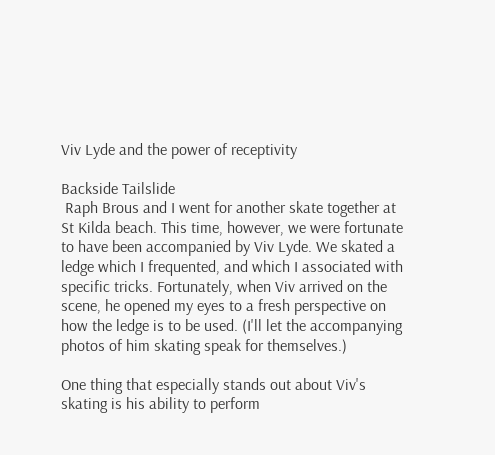Viv Lyde and the power of receptivity

Backside Tailslide
 Raph Brous and I went for another skate together at St Kilda beach. This time, however, we were fortunate to have been accompanied by Viv Lyde. We skated a ledge which I frequented, and which I associated with specific tricks. Fortunately, when Viv arrived on the scene, he opened my eyes to a fresh perspective on how the ledge is to be used. (I'll let the accompanying photos of him skating speak for themselves.)

One thing that especially stands out about Viv's skating is his ability to perform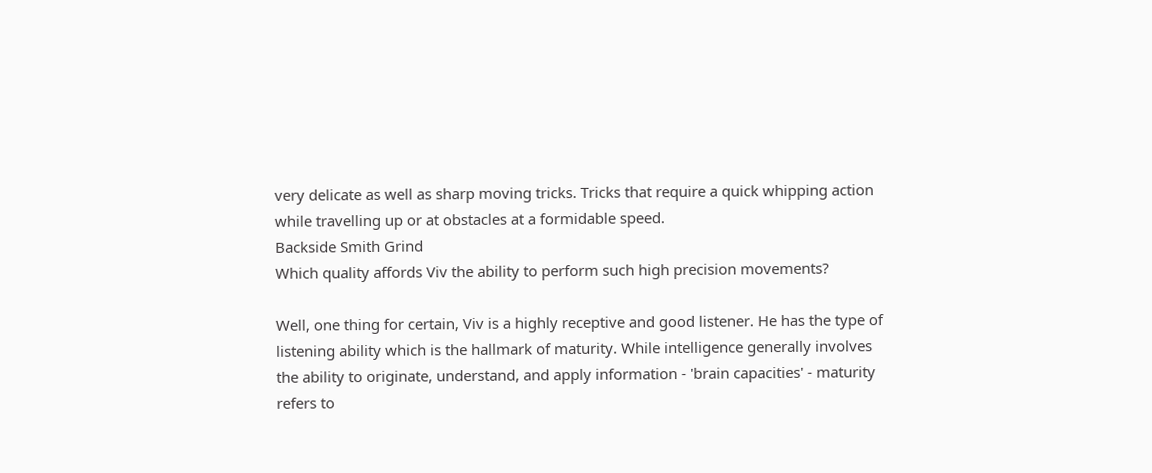very delicate as well as sharp moving tricks. Tricks that require a quick whipping action while travelling up or at obstacles at a formidable speed.
Backside Smith Grind
Which quality affords Viv the ability to perform such high precision movements?

Well, one thing for certain, Viv is a highly receptive and good listener. He has the type of listening ability which is the hallmark of maturity. While intelligence generally involves the ability to originate, understand, and apply information - 'brain capacities' - maturity refers to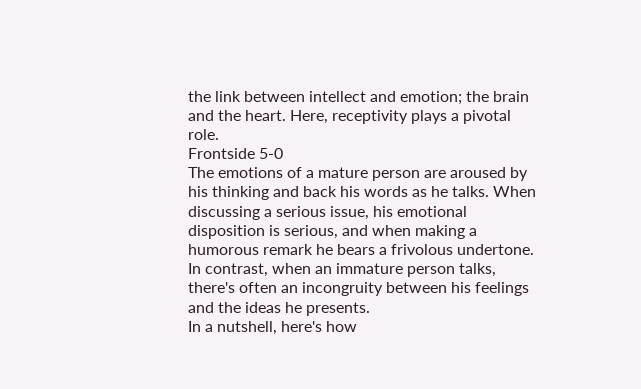the link between intellect and emotion; the brain and the heart. Here, receptivity plays a pivotal role.
Frontside 5-0
The emotions of a mature person are aroused by his thinking and back his words as he talks. When discussing a serious issue, his emotional disposition is serious, and when making a humorous remark he bears a frivolous undertone. In contrast, when an immature person talks, there's often an incongruity between his feelings and the ideas he presents.
In a nutshell, here's how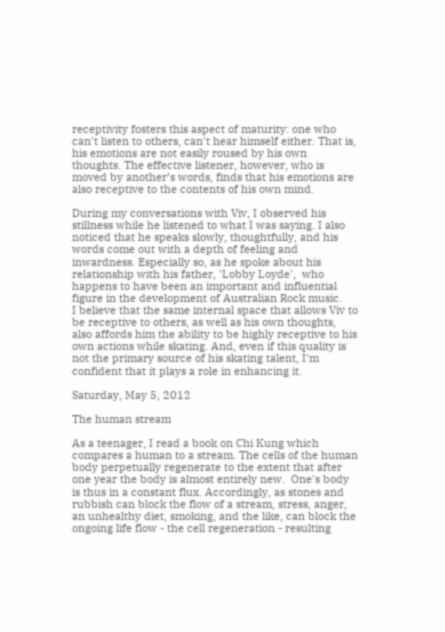receptivity fosters this aspect of maturity: one who can't listen to others, can't hear himself either. That is, his emotions are not easily roused by his own thoughts. The effective listener, however, who is moved by another’s words, finds that his emotions are also receptive to the contents of his own mind.

During my conversations with Viv, I observed his stillness while he listened to what I was saying. I also noticed that he speaks slowly, thoughtfully, and his words come out with a depth of feeling and inwardness. Especially so, as he spoke about his relationship with his father, 'Lobby Loyde',  who happens to have been an important and influential figure in the development of Australian Rock music.
I believe that the same internal space that allows Viv to be receptive to others, as well as his own thoughts, also affords him the ability to be highly receptive to his own actions while skating. And, even if this quality is not the primary source of his skating talent, I'm confident that it plays a role in enhancing it.

Saturday, May 5, 2012

The human stream

As a teenager, I read a book on Chi Kung which compares a human to a stream. The cells of the human body perpetually regenerate to the extent that after one year the body is almost entirely new.  One's body is thus in a constant flux. Accordingly, as stones and rubbish can block the flow of a stream, stress, anger, an unhealthy diet, smoking, and the like, can block the ongoing life flow - the cell regeneration - resulting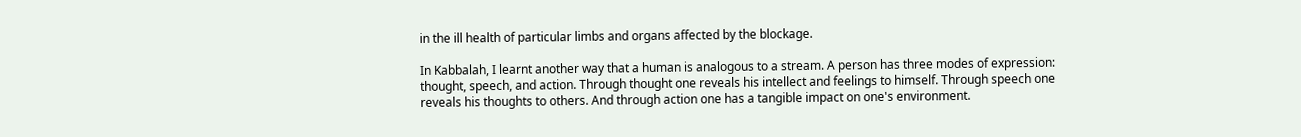in the ill health of particular limbs and organs affected by the blockage.

In Kabbalah, I learnt another way that a human is analogous to a stream. A person has three modes of expression: thought, speech, and action. Through thought one reveals his intellect and feelings to himself. Through speech one reveals his thoughts to others. And through action one has a tangible impact on one's environment.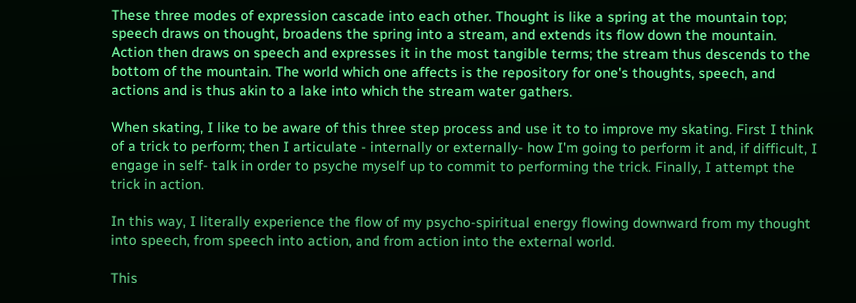These three modes of expression cascade into each other. Thought is like a spring at the mountain top; speech draws on thought, broadens the spring into a stream, and extends its flow down the mountain. Action then draws on speech and expresses it in the most tangible terms; the stream thus descends to the bottom of the mountain. The world which one affects is the repository for one's thoughts, speech, and actions and is thus akin to a lake into which the stream water gathers.

When skating, I like to be aware of this three step process and use it to to improve my skating. First I think of a trick to perform; then I articulate - internally or externally- how I'm going to perform it and, if difficult, I engage in self- talk in order to psyche myself up to commit to performing the trick. Finally, I attempt the trick in action.

In this way, I literally experience the flow of my psycho-spiritual energy flowing downward from my thought into speech, from speech into action, and from action into the external world.

This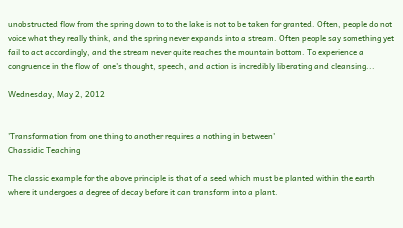unobstructed flow from the spring down to to the lake is not to be taken for granted. Often, people do not voice what they really think, and the spring never expands into a stream. Often people say something yet fail to act accordingly, and the stream never quite reaches the mountain bottom. To experience a congruence in the flow of  one's thought, speech, and action is incredibly liberating and cleansing...

Wednesday, May 2, 2012


'Transformation from one thing to another requires a nothing in between'
Chassidic Teaching

The classic example for the above principle is that of a seed which must be planted within the earth where it undergoes a degree of decay before it can transform into a plant.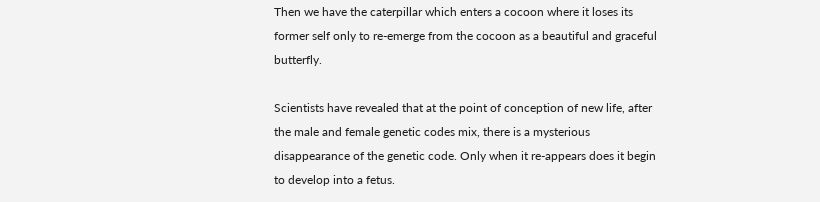Then we have the caterpillar which enters a cocoon where it loses its former self only to re-emerge from the cocoon as a beautiful and graceful butterfly.

Scientists have revealed that at the point of conception of new life, after the male and female genetic codes mix, there is a mysterious disappearance of the genetic code. Only when it re-appears does it begin to develop into a fetus.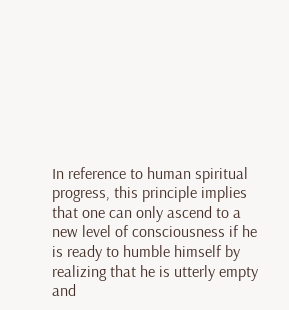In reference to human spiritual progress, this principle implies that one can only ascend to a new level of consciousness if he is ready to humble himself by realizing that he is utterly empty and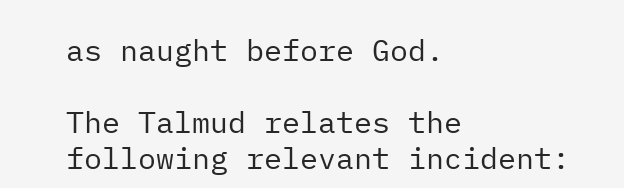as naught before God.

The Talmud relates the following relevant incident: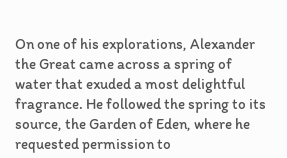On one of his explorations, Alexander the Great came across a spring of water that exuded a most delightful fragrance. He followed the spring to its source, the Garden of Eden, where he requested permission to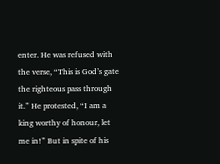enter. He was refused with the verse, “This is God’s gate the righteous pass through it.” He protested, “I am a king worthy of honour, let me in!” But in spite of his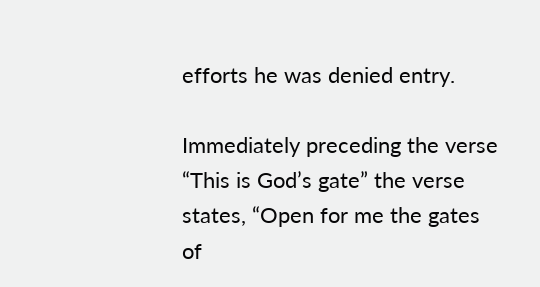efforts he was denied entry.

Immediately preceding the verse “This is God’s gate” the verse states, “Open for me the gates of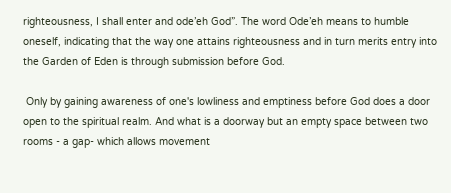righteousness, I shall enter and ode’eh God”. The word Ode’eh means to humble oneself, indicating that the way one attains righteousness and in turn merits entry into the Garden of Eden is through submission before God.

 Only by gaining awareness of one's lowliness and emptiness before God does a door open to the spiritual realm. And what is a doorway but an empty space between two rooms - a gap- which allows movement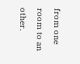from one room to an other.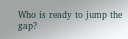Who is ready to jump the gap?